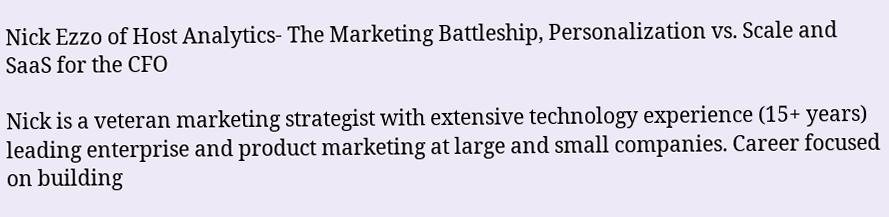Nick Ezzo of Host Analytics- The Marketing Battleship, Personalization vs. Scale and SaaS for the CFO

Nick is a veteran marketing strategist with extensive technology experience (15+ years) leading enterprise and product marketing at large and small companies. Career focused on building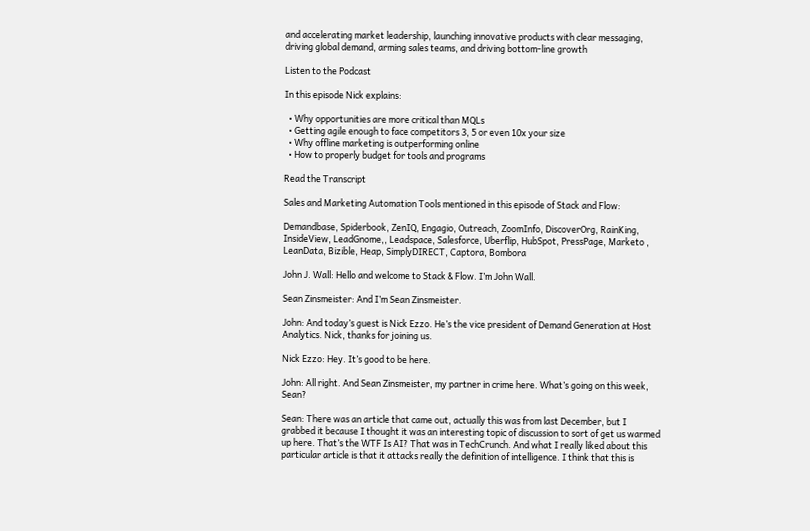and accelerating market leadership, launching innovative products with clear messaging, driving global demand, arming sales teams, and driving bottom-line growth

Listen to the Podcast

In this episode Nick explains:

  • Why opportunities are more critical than MQLs
  • Getting agile enough to face competitors 3, 5 or even 10x your size
  • Why offline marketing is outperforming online
  • How to properly budget for tools and programs

Read the Transcript

Sales and Marketing Automation Tools mentioned in this episode of Stack and Flow:

Demandbase, Spiderbook, ZenIQ, Engagio, Outreach, ZoomInfo, DiscoverOrg, RainKing, InsideView, LeadGnome,, Leadspace, Salesforce, Uberflip, HubSpot, PressPage, Marketo , LeanData, Bizible, Heap, SimplyDIRECT, Captora, Bombora

John J. Wall: Hello and welcome to Stack & Flow. I’m John Wall.

Sean Zinsmeister: And I’m Sean Zinsmeister.

John: And today’s guest is Nick Ezzo. He’s the vice president of Demand Generation at Host Analytics. Nick, thanks for joining us.

Nick Ezzo: Hey. It’s good to be here.

John: All right. And Sean Zinsmeister, my partner in crime here. What’s going on this week, Sean?

Sean: There was an article that came out, actually this was from last December, but I grabbed it because I thought it was an interesting topic of discussion to sort of get us warmed up here. That’s the WTF Is AI? That was in TechCrunch. And what I really liked about this particular article is that it attacks really the definition of intelligence. I think that this is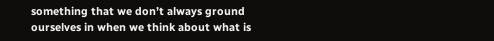something that we don’t always ground ourselves in when we think about what is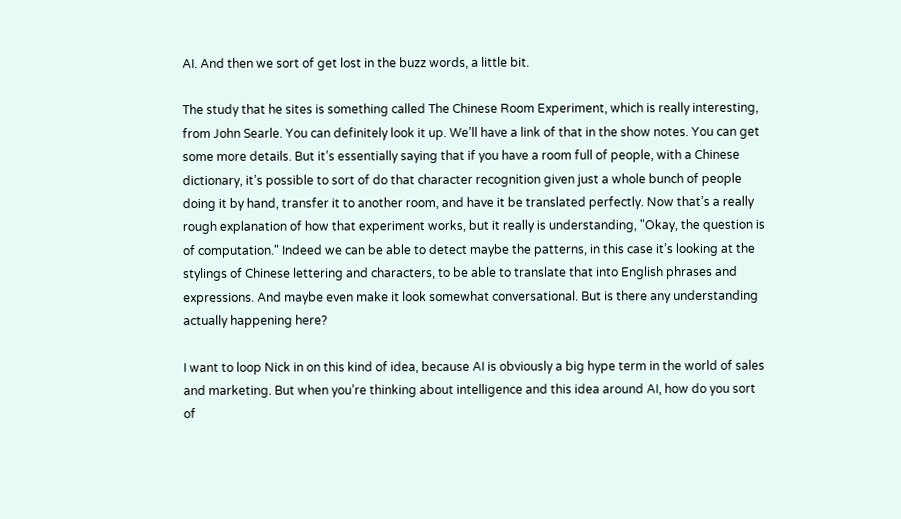AI. And then we sort of get lost in the buzz words, a little bit.

The study that he sites is something called The Chinese Room Experiment, which is really interesting, from John Searle. You can definitely look it up. We’ll have a link of that in the show notes. You can get some more details. But it’s essentially saying that if you have a room full of people, with a Chinese dictionary, it’s possible to sort of do that character recognition given just a whole bunch of people doing it by hand, transfer it to another room, and have it be translated perfectly. Now that’s a really rough explanation of how that experiment works, but it really is understanding, "Okay, the question is of computation." Indeed we can be able to detect maybe the patterns, in this case it’s looking at the stylings of Chinese lettering and characters, to be able to translate that into English phrases and expressions. And maybe even make it look somewhat conversational. But is there any understanding actually happening here?

I want to loop Nick in on this kind of idea, because AI is obviously a big hype term in the world of sales and marketing. But when you’re thinking about intelligence and this idea around AI, how do you sort of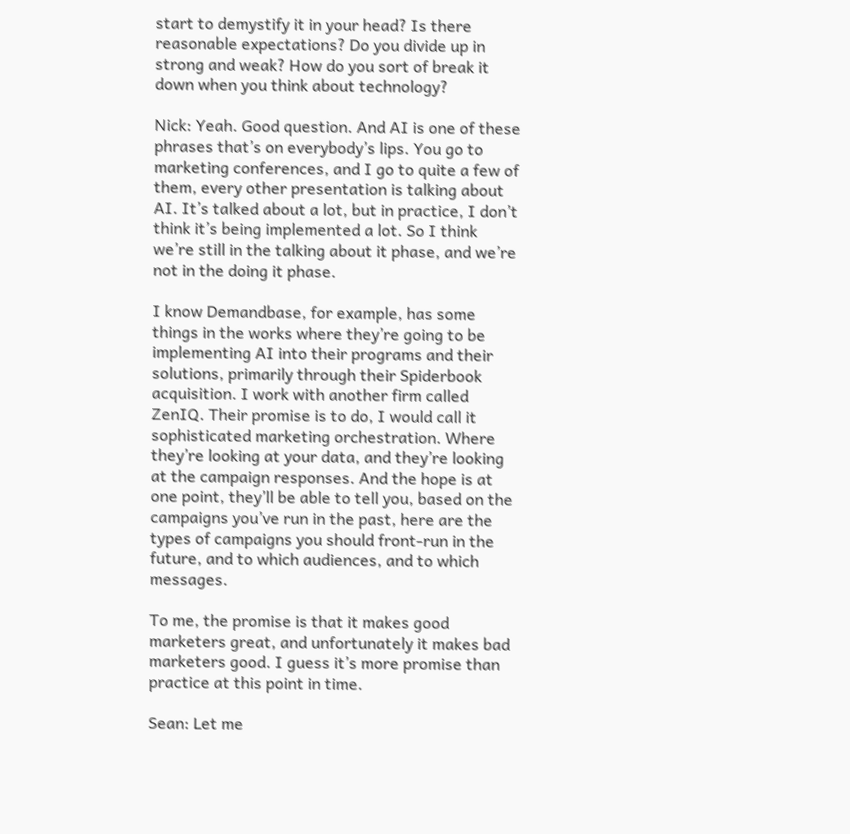start to demystify it in your head? Is there reasonable expectations? Do you divide up in strong and weak? How do you sort of break it down when you think about technology?

Nick: Yeah. Good question. And AI is one of these phrases that’s on everybody’s lips. You go to marketing conferences, and I go to quite a few of them, every other presentation is talking about AI. It’s talked about a lot, but in practice, I don’t think it’s being implemented a lot. So I think we’re still in the talking about it phase, and we’re not in the doing it phase.

I know Demandbase, for example, has some things in the works where they’re going to be implementing AI into their programs and their solutions, primarily through their Spiderbook acquisition. I work with another firm called ZenIQ. Their promise is to do, I would call it sophisticated marketing orchestration. Where they’re looking at your data, and they’re looking at the campaign responses. And the hope is at one point, they’ll be able to tell you, based on the campaigns you’ve run in the past, here are the types of campaigns you should front-run in the future, and to which audiences, and to which messages.

To me, the promise is that it makes good marketers great, and unfortunately it makes bad marketers good. I guess it’s more promise than practice at this point in time.

Sean: Let me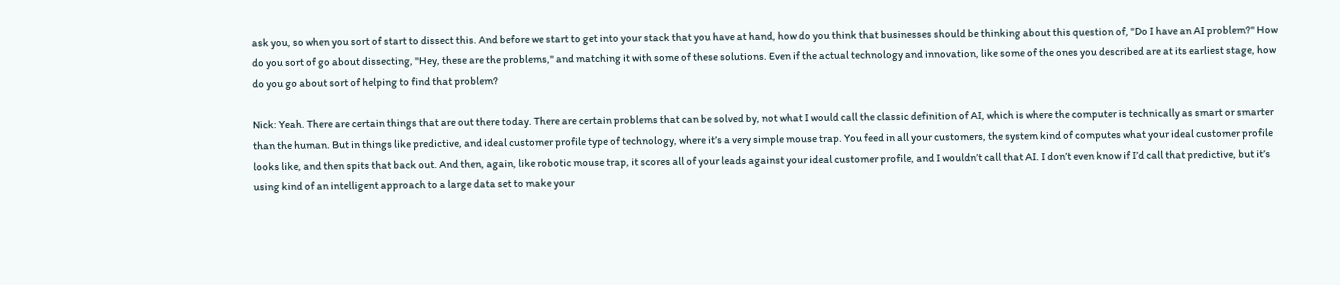ask you, so when you sort of start to dissect this. And before we start to get into your stack that you have at hand, how do you think that businesses should be thinking about this question of, "Do I have an AI problem?" How do you sort of go about dissecting, "Hey, these are the problems," and matching it with some of these solutions. Even if the actual technology and innovation, like some of the ones you described are at its earliest stage, how do you go about sort of helping to find that problem?

Nick: Yeah. There are certain things that are out there today. There are certain problems that can be solved by, not what I would call the classic definition of AI, which is where the computer is technically as smart or smarter than the human. But in things like predictive, and ideal customer profile type of technology, where it’s a very simple mouse trap. You feed in all your customers, the system kind of computes what your ideal customer profile looks like, and then spits that back out. And then, again, like robotic mouse trap, it scores all of your leads against your ideal customer profile, and I wouldn’t call that AI. I don’t even know if I’d call that predictive, but it’s using kind of an intelligent approach to a large data set to make your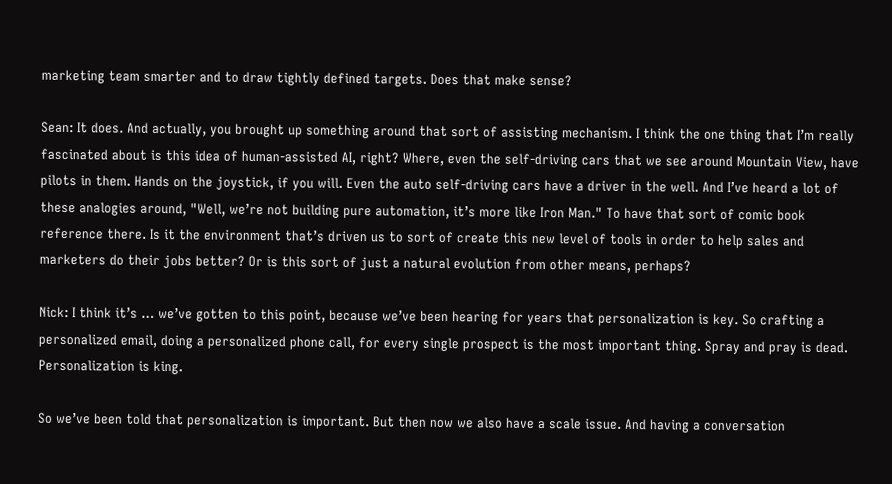marketing team smarter and to draw tightly defined targets. Does that make sense?

Sean: It does. And actually, you brought up something around that sort of assisting mechanism. I think the one thing that I’m really fascinated about is this idea of human-assisted AI, right? Where, even the self-driving cars that we see around Mountain View, have pilots in them. Hands on the joystick, if you will. Even the auto self-driving cars have a driver in the well. And I’ve heard a lot of these analogies around, "Well, we’re not building pure automation, it’s more like Iron Man." To have that sort of comic book reference there. Is it the environment that’s driven us to sort of create this new level of tools in order to help sales and marketers do their jobs better? Or is this sort of just a natural evolution from other means, perhaps?

Nick: I think it’s … we’ve gotten to this point, because we’ve been hearing for years that personalization is key. So crafting a personalized email, doing a personalized phone call, for every single prospect is the most important thing. Spray and pray is dead. Personalization is king.

So we’ve been told that personalization is important. But then now we also have a scale issue. And having a conversation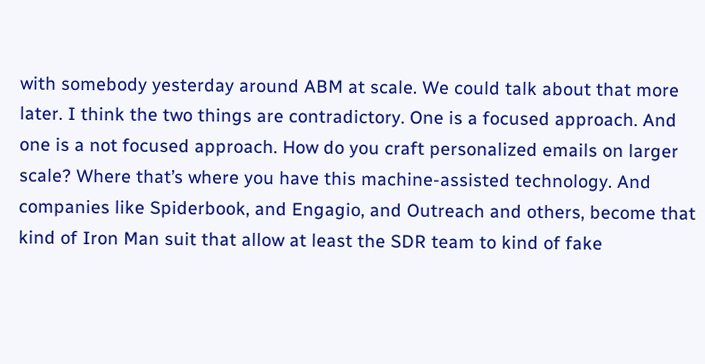with somebody yesterday around ABM at scale. We could talk about that more later. I think the two things are contradictory. One is a focused approach. And one is a not focused approach. How do you craft personalized emails on larger scale? Where that’s where you have this machine-assisted technology. And companies like Spiderbook, and Engagio, and Outreach and others, become that kind of Iron Man suit that allow at least the SDR team to kind of fake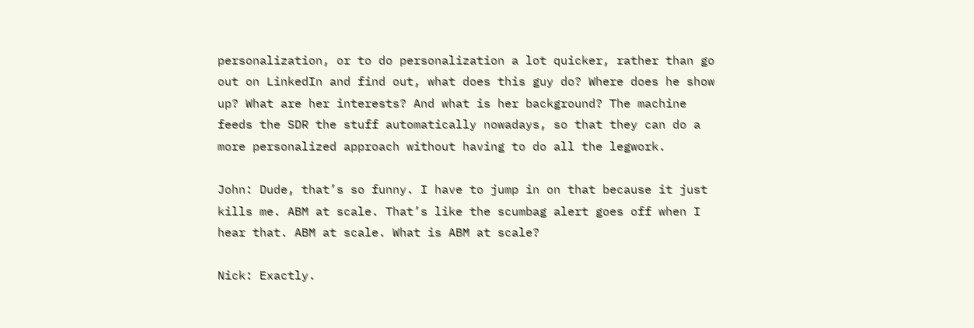personalization, or to do personalization a lot quicker, rather than go out on LinkedIn and find out, what does this guy do? Where does he show up? What are her interests? And what is her background? The machine feeds the SDR the stuff automatically nowadays, so that they can do a more personalized approach without having to do all the legwork.

John: Dude, that’s so funny. I have to jump in on that because it just kills me. ABM at scale. That’s like the scumbag alert goes off when I hear that. ABM at scale. What is ABM at scale?

Nick: Exactly.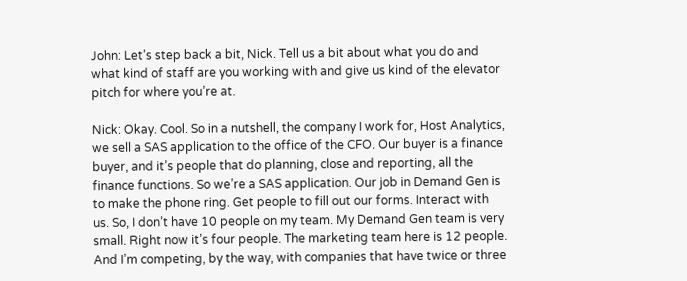John: Let’s step back a bit, Nick. Tell us a bit about what you do and what kind of staff are you working with and give us kind of the elevator pitch for where you’re at.

Nick: Okay. Cool. So in a nutshell, the company I work for, Host Analytics, we sell a SAS application to the office of the CFO. Our buyer is a finance buyer, and it’s people that do planning, close and reporting, all the finance functions. So we’re a SAS application. Our job in Demand Gen is to make the phone ring. Get people to fill out our forms. Interact with us. So, I don’t have 10 people on my team. My Demand Gen team is very small. Right now it’s four people. The marketing team here is 12 people. And I’m competing, by the way, with companies that have twice or three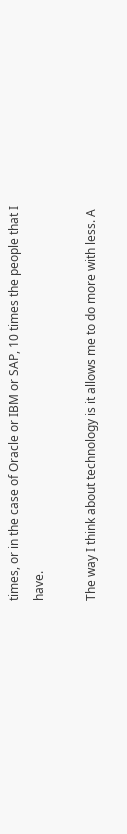times, or in the case of Oracle or IBM or SAP, 10 times the people that I have.

The way I think about technology is it allows me to do more with less. A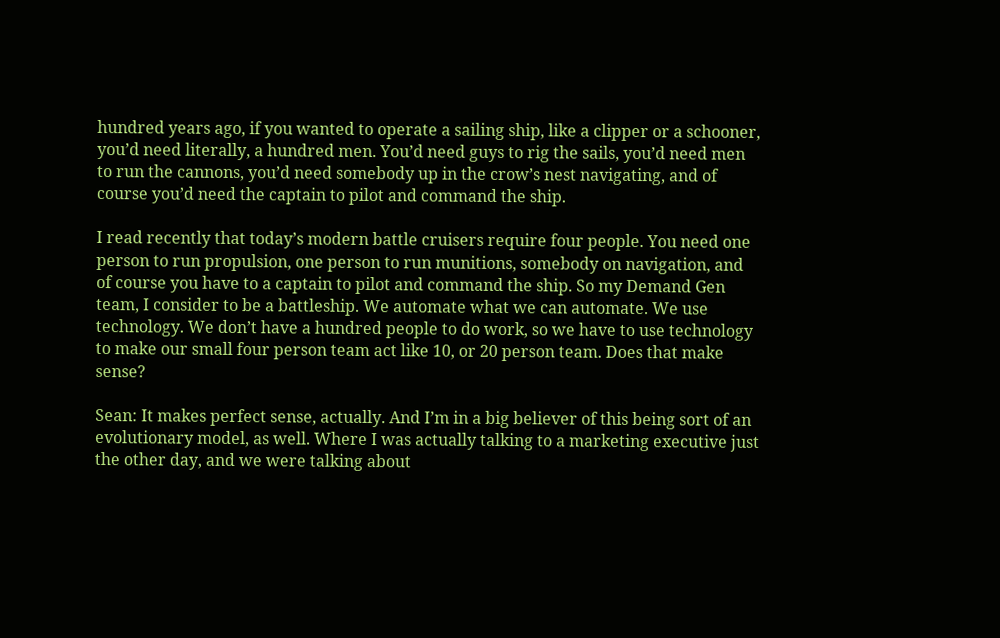hundred years ago, if you wanted to operate a sailing ship, like a clipper or a schooner, you’d need literally, a hundred men. You’d need guys to rig the sails, you’d need men to run the cannons, you’d need somebody up in the crow’s nest navigating, and of course you’d need the captain to pilot and command the ship.

I read recently that today’s modern battle cruisers require four people. You need one person to run propulsion, one person to run munitions, somebody on navigation, and of course you have to a captain to pilot and command the ship. So my Demand Gen team, I consider to be a battleship. We automate what we can automate. We use technology. We don’t have a hundred people to do work, so we have to use technology to make our small four person team act like 10, or 20 person team. Does that make sense?

Sean: It makes perfect sense, actually. And I’m in a big believer of this being sort of an evolutionary model, as well. Where I was actually talking to a marketing executive just the other day, and we were talking about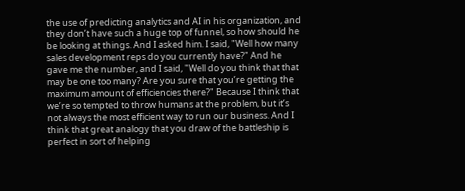the use of predicting analytics and AI in his organization, and they don’t have such a huge top of funnel, so how should he be looking at things. And I asked him. I said, "Well how many sales development reps do you currently have?" And he gave me the number, and I said, "Well do you think that that may be one too many? Are you sure that you’re getting the maximum amount of efficiencies there?" Because I think that we’re so tempted to throw humans at the problem, but it’s not always the most efficient way to run our business. And I think that great analogy that you draw of the battleship is perfect in sort of helping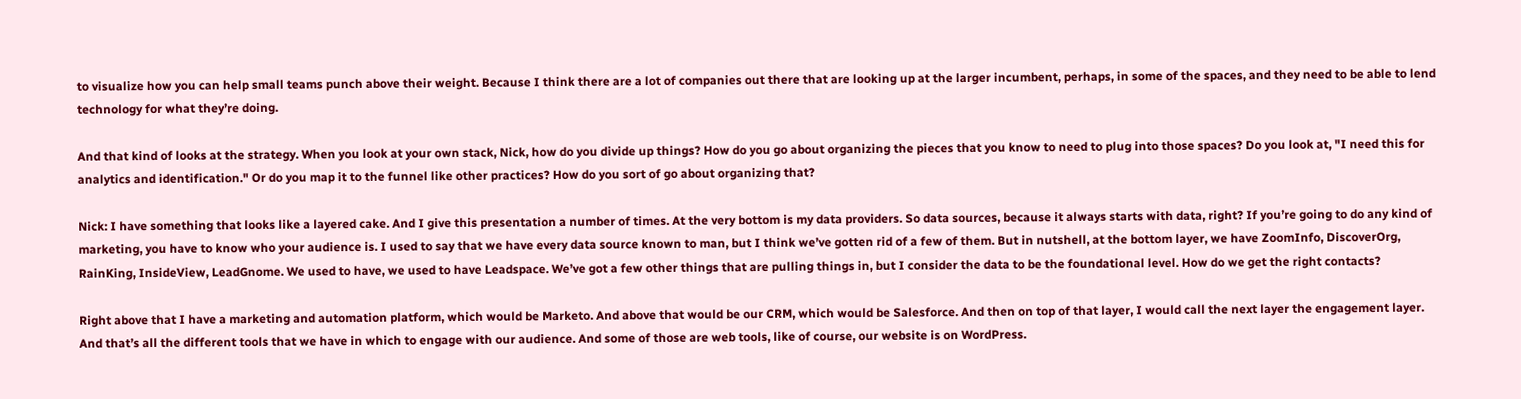to visualize how you can help small teams punch above their weight. Because I think there are a lot of companies out there that are looking up at the larger incumbent, perhaps, in some of the spaces, and they need to be able to lend technology for what they’re doing.

And that kind of looks at the strategy. When you look at your own stack, Nick, how do you divide up things? How do you go about organizing the pieces that you know to need to plug into those spaces? Do you look at, "I need this for analytics and identification." Or do you map it to the funnel like other practices? How do you sort of go about organizing that?

Nick: I have something that looks like a layered cake. And I give this presentation a number of times. At the very bottom is my data providers. So data sources, because it always starts with data, right? If you’re going to do any kind of marketing, you have to know who your audience is. I used to say that we have every data source known to man, but I think we’ve gotten rid of a few of them. But in nutshell, at the bottom layer, we have ZoomInfo, DiscoverOrg, RainKing, InsideView, LeadGnome. We used to have, we used to have Leadspace. We’ve got a few other things that are pulling things in, but I consider the data to be the foundational level. How do we get the right contacts?

Right above that I have a marketing and automation platform, which would be Marketo. And above that would be our CRM, which would be Salesforce. And then on top of that layer, I would call the next layer the engagement layer. And that’s all the different tools that we have in which to engage with our audience. And some of those are web tools, like of course, our website is on WordPress.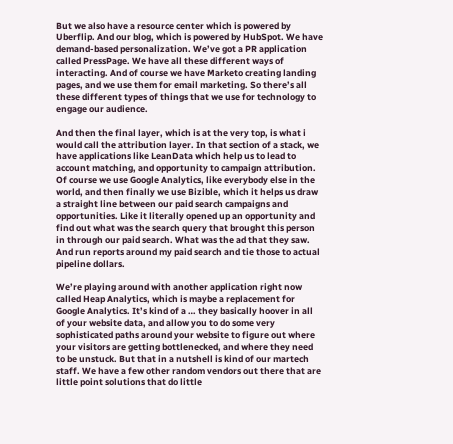But we also have a resource center which is powered by Uberflip. And our blog, which is powered by HubSpot. We have demand-based personalization. We’ve got a PR application called PressPage. We have all these different ways of interacting. And of course we have Marketo creating landing pages, and we use them for email marketing. So there’s all these different types of things that we use for technology to engage our audience.

And then the final layer, which is at the very top, is what i would call the attribution layer. In that section of a stack, we have applications like LeanData which help us to lead to account matching, and opportunity to campaign attribution. Of course we use Google Analytics, like everybody else in the world, and then finally we use Bizible, which it helps us draw a straight line between our paid search campaigns and opportunities. Like it literally opened up an opportunity and find out what was the search query that brought this person in through our paid search. What was the ad that they saw. And run reports around my paid search and tie those to actual pipeline dollars.

We’re playing around with another application right now called Heap Analytics, which is maybe a replacement for Google Analytics. It’s kind of a … they basically hoover in all of your website data, and allow you to do some very sophisticated paths around your website to figure out where your visitors are getting bottlenecked, and where they need to be unstuck. But that in a nutshell is kind of our martech staff. We have a few other random vendors out there that are little point solutions that do little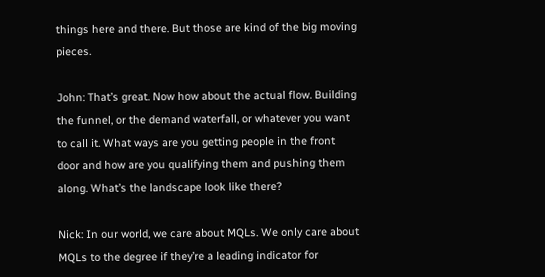things here and there. But those are kind of the big moving pieces.

John: That’s great. Now how about the actual flow. Building the funnel, or the demand waterfall, or whatever you want to call it. What ways are you getting people in the front door and how are you qualifying them and pushing them along. What’s the landscape look like there?

Nick: In our world, we care about MQLs. We only care about MQLs to the degree if they’re a leading indicator for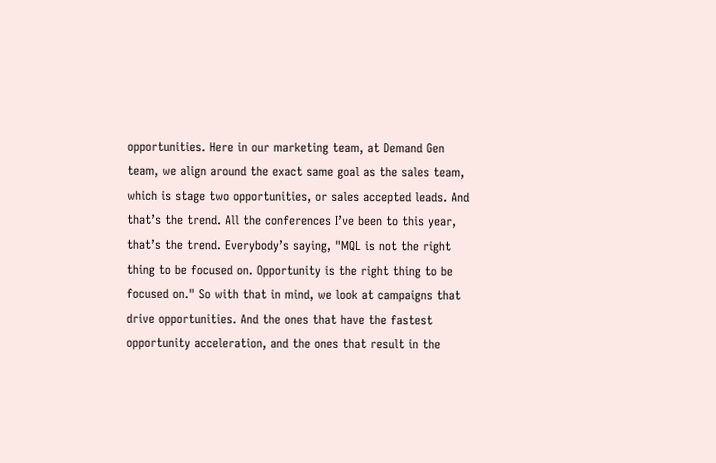opportunities. Here in our marketing team, at Demand Gen team, we align around the exact same goal as the sales team, which is stage two opportunities, or sales accepted leads. And that’s the trend. All the conferences I’ve been to this year, that’s the trend. Everybody’s saying, "MQL is not the right thing to be focused on. Opportunity is the right thing to be focused on." So with that in mind, we look at campaigns that drive opportunities. And the ones that have the fastest opportunity acceleration, and the ones that result in the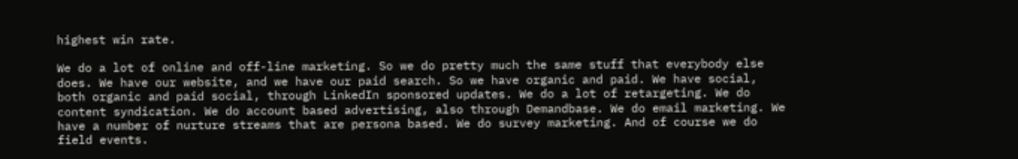highest win rate.

We do a lot of online and off-line marketing. So we do pretty much the same stuff that everybody else does. We have our website, and we have our paid search. So we have organic and paid. We have social, both organic and paid social, through LinkedIn sponsored updates. We do a lot of retargeting. We do content syndication. We do account based advertising, also through Demandbase. We do email marketing. We have a number of nurture streams that are persona based. We do survey marketing. And of course we do field events.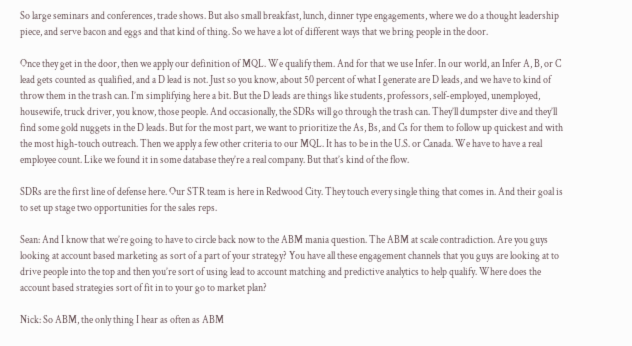So large seminars and conferences, trade shows. But also small breakfast, lunch, dinner type engagements, where we do a thought leadership piece, and serve bacon and eggs and that kind of thing. So we have a lot of different ways that we bring people in the door.

Once they get in the door, then we apply our definition of MQL. We qualify them. And for that we use Infer. In our world, an Infer A, B, or C lead gets counted as qualified, and a D lead is not. Just so you know, about 50 percent of what I generate are D leads, and we have to kind of throw them in the trash can. I’m simplifying here a bit. But the D leads are things like students, professors, self-employed, unemployed, housewife, truck driver, you know, those people. And occasionally, the SDRs will go through the trash can. They’ll dumpster dive and they’ll find some gold nuggets in the D leads. But for the most part, we want to prioritize the As, Bs, and Cs for them to follow up quickest and with the most high-touch outreach. Then we apply a few other criteria to our MQL. It has to be in the U.S. or Canada. We have to have a real employee count. Like we found it in some database they’re a real company. But that’s kind of the flow.

SDRs are the first line of defense here. Our STR team is here in Redwood City. They touch every single thing that comes in. And their goal is to set up stage two opportunities for the sales reps.

Sean: And I know that we’re going to have to circle back now to the ABM mania question. The ABM at scale contradiction. Are you guys looking at account based marketing as sort of a part of your strategy? You have all these engagement channels that you guys are looking at to drive people into the top and then you’re sort of using lead to account matching and predictive analytics to help qualify. Where does the account based strategies sort of fit in to your go to market plan?

Nick: So ABM, the only thing I hear as often as ABM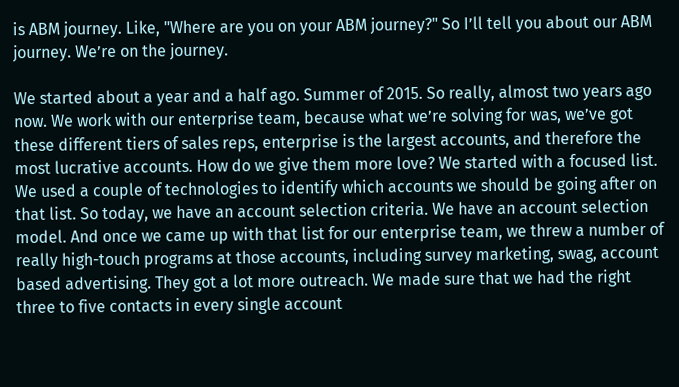is ABM journey. Like, "Where are you on your ABM journey?" So I’ll tell you about our ABM journey. We’re on the journey.

We started about a year and a half ago. Summer of 2015. So really, almost two years ago now. We work with our enterprise team, because what we’re solving for was, we’ve got these different tiers of sales reps, enterprise is the largest accounts, and therefore the most lucrative accounts. How do we give them more love? We started with a focused list. We used a couple of technologies to identify which accounts we should be going after on that list. So today, we have an account selection criteria. We have an account selection model. And once we came up with that list for our enterprise team, we threw a number of really high-touch programs at those accounts, including survey marketing, swag, account based advertising. They got a lot more outreach. We made sure that we had the right three to five contacts in every single account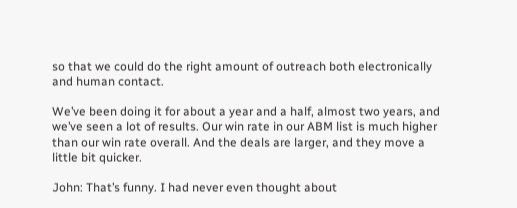so that we could do the right amount of outreach both electronically and human contact.

We’ve been doing it for about a year and a half, almost two years, and we’ve seen a lot of results. Our win rate in our ABM list is much higher than our win rate overall. And the deals are larger, and they move a little bit quicker.

John: That’s funny. I had never even thought about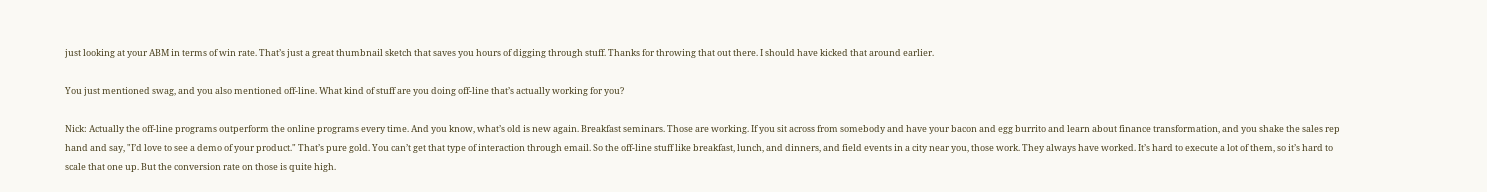just looking at your ABM in terms of win rate. That’s just a great thumbnail sketch that saves you hours of digging through stuff. Thanks for throwing that out there. I should have kicked that around earlier.

You just mentioned swag, and you also mentioned off-line. What kind of stuff are you doing off-line that’s actually working for you?

Nick: Actually the off-line programs outperform the online programs every time. And you know, what’s old is new again. Breakfast seminars. Those are working. If you sit across from somebody and have your bacon and egg burrito and learn about finance transformation, and you shake the sales rep hand and say, "I’d love to see a demo of your product." That’s pure gold. You can’t get that type of interaction through email. So the off-line stuff like breakfast, lunch, and dinners, and field events in a city near you, those work. They always have worked. It’s hard to execute a lot of them, so it’s hard to scale that one up. But the conversion rate on those is quite high.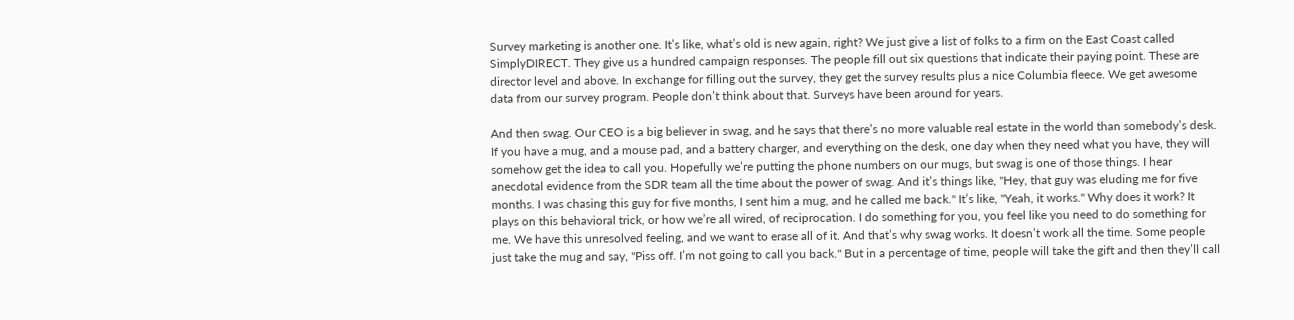Survey marketing is another one. It’s like, what’s old is new again, right? We just give a list of folks to a firm on the East Coast called SimplyDIRECT. They give us a hundred campaign responses. The people fill out six questions that indicate their paying point. These are director level and above. In exchange for filling out the survey, they get the survey results plus a nice Columbia fleece. We get awesome data from our survey program. People don’t think about that. Surveys have been around for years.

And then swag. Our CEO is a big believer in swag, and he says that there’s no more valuable real estate in the world than somebody’s desk. If you have a mug, and a mouse pad, and a battery charger, and everything on the desk, one day when they need what you have, they will somehow get the idea to call you. Hopefully we’re putting the phone numbers on our mugs, but swag is one of those things. I hear anecdotal evidence from the SDR team all the time about the power of swag. And it’s things like, "Hey, that guy was eluding me for five months. I was chasing this guy for five months, I sent him a mug, and he called me back." It’s like, "Yeah, it works." Why does it work? It plays on this behavioral trick, or how we’re all wired, of reciprocation. I do something for you, you feel like you need to do something for me. We have this unresolved feeling, and we want to erase all of it. And that’s why swag works. It doesn’t work all the time. Some people just take the mug and say, "Piss off. I’m not going to call you back." But in a percentage of time, people will take the gift and then they’ll call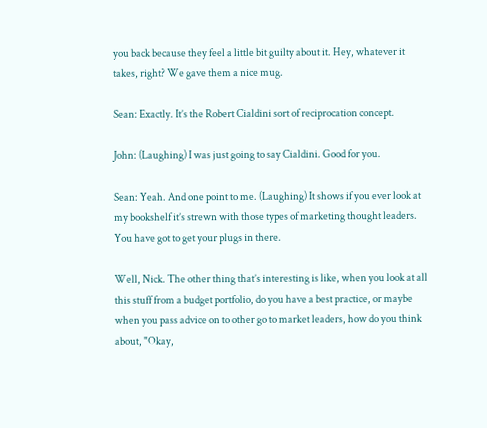you back because they feel a little bit guilty about it. Hey, whatever it takes, right? We gave them a nice mug.

Sean: Exactly. It’s the Robert Cialdini sort of reciprocation concept.

John: (Laughing) I was just going to say Cialdini. Good for you.

Sean: Yeah. And one point to me. (Laughing) It shows if you ever look at my bookshelf it’s strewn with those types of marketing thought leaders. You have got to get your plugs in there.

Well, Nick. The other thing that’s interesting is like, when you look at all this stuff from a budget portfolio, do you have a best practice, or maybe when you pass advice on to other go to market leaders, how do you think about, "Okay,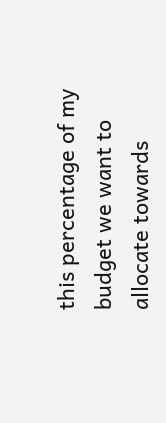this percentage of my budget we want to allocate towards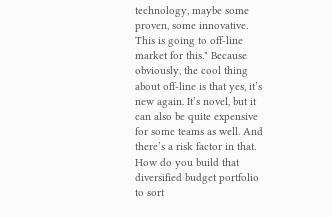technology, maybe some proven, some innovative. This is going to off-line market for this." Because obviously, the cool thing about off-line is that yes, it’s new again. It’s novel, but it can also be quite expensive for some teams as well. And there’s a risk factor in that. How do you build that diversified budget portfolio to sort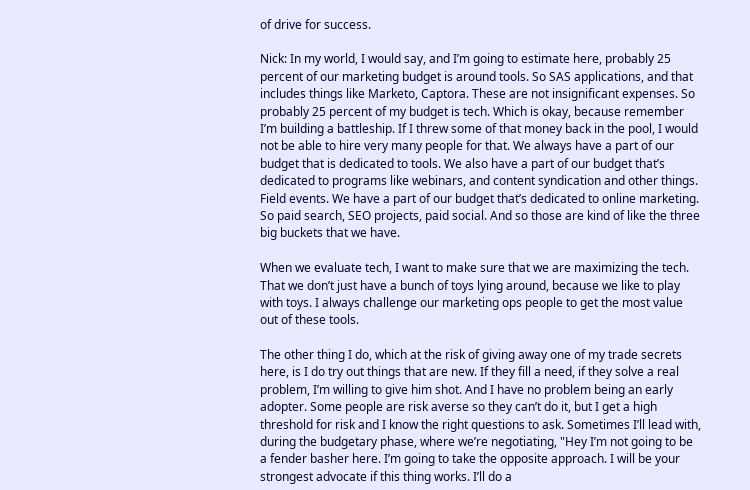of drive for success.

Nick: In my world, I would say, and I’m going to estimate here, probably 25 percent of our marketing budget is around tools. So SAS applications, and that includes things like Marketo, Captora. These are not insignificant expenses. So probably 25 percent of my budget is tech. Which is okay, because remember I’m building a battleship. If I threw some of that money back in the pool, I would not be able to hire very many people for that. We always have a part of our budget that is dedicated to tools. We also have a part of our budget that’s dedicated to programs like webinars, and content syndication and other things. Field events. We have a part of our budget that’s dedicated to online marketing. So paid search, SEO projects, paid social. And so those are kind of like the three big buckets that we have.

When we evaluate tech, I want to make sure that we are maximizing the tech. That we don’t just have a bunch of toys lying around, because we like to play with toys. I always challenge our marketing ops people to get the most value out of these tools.

The other thing I do, which at the risk of giving away one of my trade secrets here, is I do try out things that are new. If they fill a need, if they solve a real problem, I’m willing to give him shot. And I have no problem being an early adopter. Some people are risk averse so they can’t do it, but I get a high threshold for risk and I know the right questions to ask. Sometimes I’ll lead with, during the budgetary phase, where we’re negotiating, "Hey I’m not going to be a fender basher here. I’m going to take the opposite approach. I will be your strongest advocate if this thing works. I’ll do a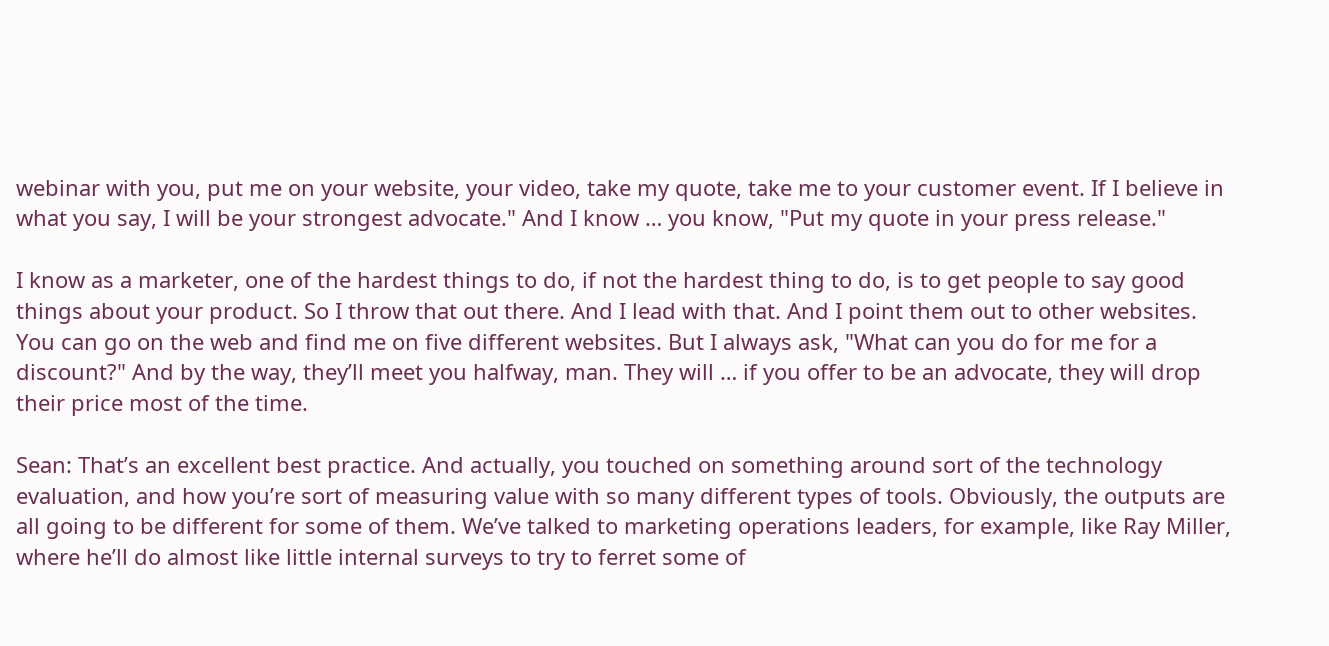webinar with you, put me on your website, your video, take my quote, take me to your customer event. If I believe in what you say, I will be your strongest advocate." And I know … you know, "Put my quote in your press release."

I know as a marketer, one of the hardest things to do, if not the hardest thing to do, is to get people to say good things about your product. So I throw that out there. And I lead with that. And I point them out to other websites. You can go on the web and find me on five different websites. But I always ask, "What can you do for me for a discount?" And by the way, they’ll meet you halfway, man. They will … if you offer to be an advocate, they will drop their price most of the time.

Sean: That’s an excellent best practice. And actually, you touched on something around sort of the technology evaluation, and how you’re sort of measuring value with so many different types of tools. Obviously, the outputs are all going to be different for some of them. We’ve talked to marketing operations leaders, for example, like Ray Miller, where he’ll do almost like little internal surveys to try to ferret some of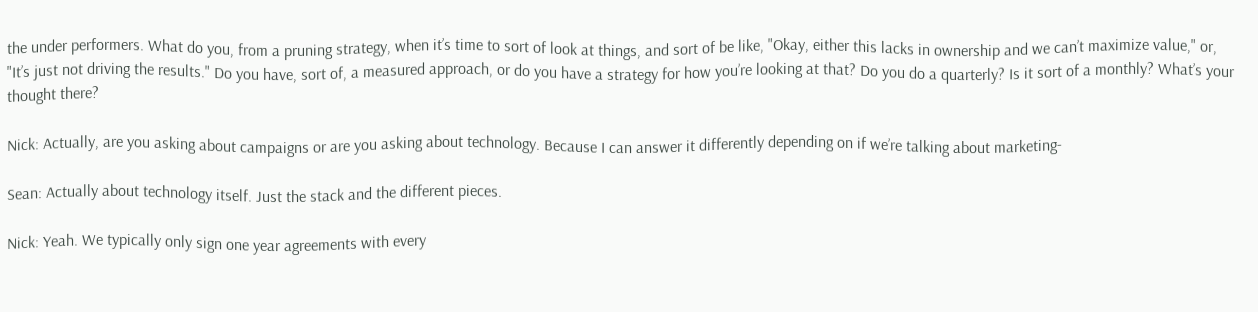the under performers. What do you, from a pruning strategy, when it’s time to sort of look at things, and sort of be like, "Okay, either this lacks in ownership and we can’t maximize value," or, "It’s just not driving the results." Do you have, sort of, a measured approach, or do you have a strategy for how you’re looking at that? Do you do a quarterly? Is it sort of a monthly? What’s your thought there?

Nick: Actually, are you asking about campaigns or are you asking about technology. Because I can answer it differently depending on if we’re talking about marketing-

Sean: Actually about technology itself. Just the stack and the different pieces.

Nick: Yeah. We typically only sign one year agreements with every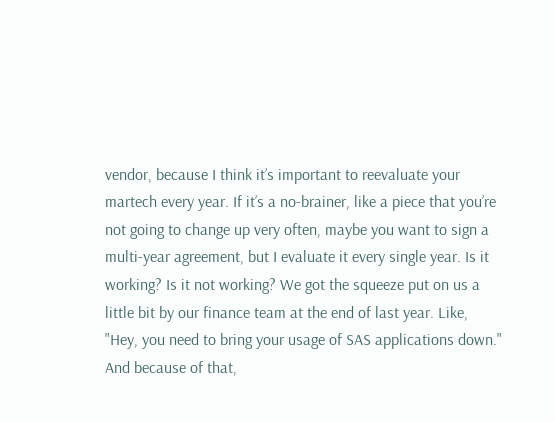vendor, because I think it’s important to reevaluate your martech every year. If it’s a no-brainer, like a piece that you’re not going to change up very often, maybe you want to sign a multi-year agreement, but I evaluate it every single year. Is it working? Is it not working? We got the squeeze put on us a little bit by our finance team at the end of last year. Like, "Hey, you need to bring your usage of SAS applications down." And because of that,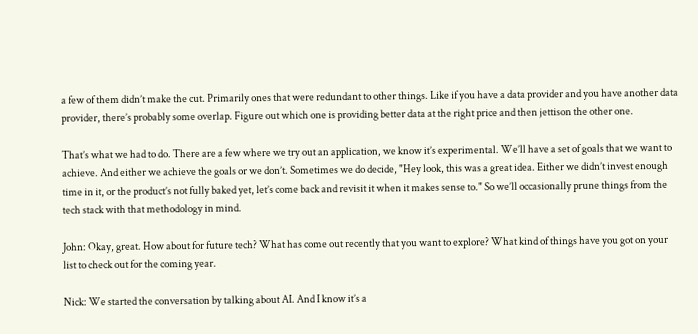a few of them didn’t make the cut. Primarily ones that were redundant to other things. Like if you have a data provider and you have another data provider, there’s probably some overlap. Figure out which one is providing better data at the right price and then jettison the other one.

That’s what we had to do. There are a few where we try out an application, we know it’s experimental. We’ll have a set of goals that we want to achieve. And either we achieve the goals or we don’t. Sometimes we do decide, "Hey look, this was a great idea. Either we didn’t invest enough time in it, or the product’s not fully baked yet, let’s come back and revisit it when it makes sense to." So we’ll occasionally prune things from the tech stack with that methodology in mind.

John: Okay, great. How about for future tech? What has come out recently that you want to explore? What kind of things have you got on your list to check out for the coming year.

Nick: We started the conversation by talking about AI. And I know it’s a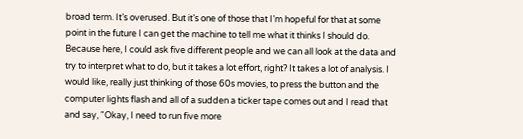broad term. It’s overused. But it’s one of those that I’m hopeful for that at some point in the future I can get the machine to tell me what it thinks I should do. Because here, I could ask five different people and we can all look at the data and try to interpret what to do, but it takes a lot effort, right? It takes a lot of analysis. I would like, really just thinking of those 60s movies, to press the button and the computer lights flash and all of a sudden a ticker tape comes out and I read that and say, "Okay, I need to run five more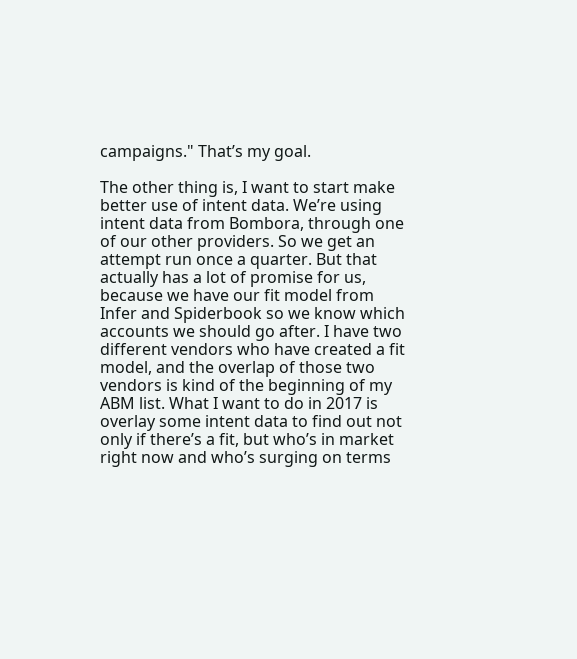campaigns." That’s my goal.

The other thing is, I want to start make better use of intent data. We’re using intent data from Bombora, through one of our other providers. So we get an attempt run once a quarter. But that actually has a lot of promise for us, because we have our fit model from Infer and Spiderbook so we know which accounts we should go after. I have two different vendors who have created a fit model, and the overlap of those two vendors is kind of the beginning of my ABM list. What I want to do in 2017 is overlay some intent data to find out not only if there’s a fit, but who’s in market right now and who’s surging on terms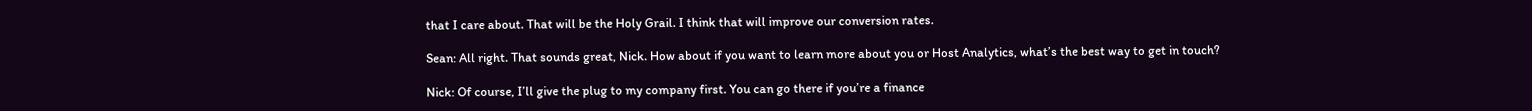that I care about. That will be the Holy Grail. I think that will improve our conversion rates.

Sean: All right. That sounds great, Nick. How about if you want to learn more about you or Host Analytics, what’s the best way to get in touch?

Nick: Of course, I’ll give the plug to my company first. You can go there if you’re a finance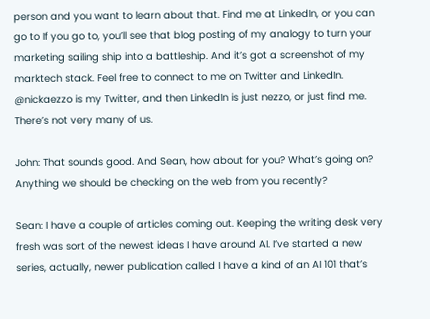person and you want to learn about that. Find me at LinkedIn, or you can go to If you go to, you’ll see that blog posting of my analogy to turn your marketing sailing ship into a battleship. And it’s got a screenshot of my marktech stack. Feel free to connect to me on Twitter and LinkedIn. @nickaezzo is my Twitter, and then LinkedIn is just nezzo, or just find me. There’s not very many of us.

John: That sounds good. And Sean, how about for you? What’s going on? Anything we should be checking on the web from you recently?

Sean: I have a couple of articles coming out. Keeping the writing desk very fresh was sort of the newest ideas I have around AI. I’ve started a new series, actually, newer publication called I have a kind of an AI 101 that’s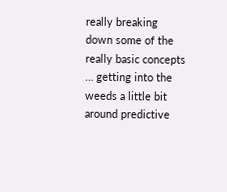really breaking down some of the really basic concepts … getting into the weeds a little bit around predictive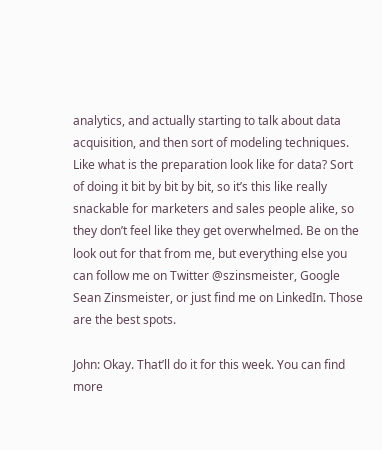analytics, and actually starting to talk about data acquisition, and then sort of modeling techniques. Like what is the preparation look like for data? Sort of doing it bit by bit by bit, so it’s this like really snackable for marketers and sales people alike, so they don’t feel like they get overwhelmed. Be on the look out for that from me, but everything else you can follow me on Twitter @szinsmeister, Google Sean Zinsmeister, or just find me on LinkedIn. Those are the best spots.

John: Okay. That’ll do it for this week. You can find more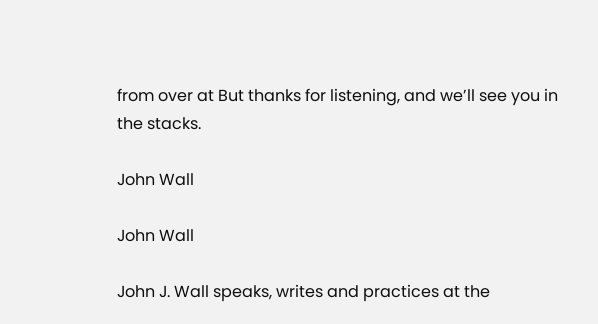from over at But thanks for listening, and we’ll see you in the stacks.

John Wall

John Wall

John J. Wall speaks, writes and practices at the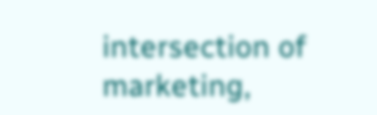intersection of marketing,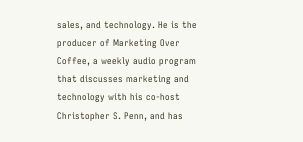sales, and technology. He is the producer of Marketing Over Coffee, a weekly audio program that discusses marketing and technology with his co-host Christopher S. Penn, and has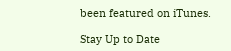been featured on iTunes.

Stay Up to Date